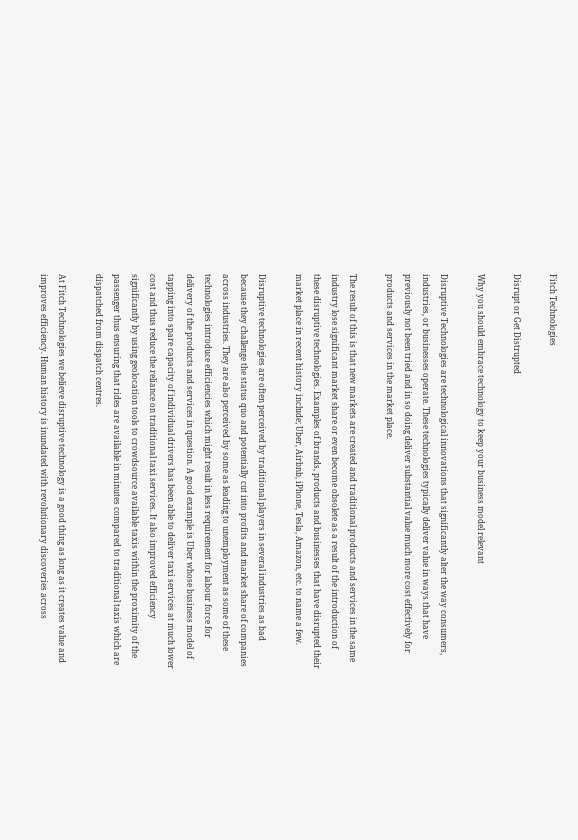Fitch Technologies

Disrupt or Get Distrupted

Why you should embrace technology to keep your business model relevant

Disruptive Technologies are technological innovations that significantly alter the way consumers, industries, or businesses operate. These technologies typically deliver value in ways that have previously not been tried and in so doing deliver substantial value much more cost effectively for products and services in the market place.

The result of this is that new markets are created and traditional products and services in the same industry lose significant market share or even become obsolete as a result of the introduction of these disruptive technologies. Examples of brands, products and businesses that have disrupted their market place in recent history include; Uber, Airbnb, iPhone, Tesla, Amazon, etc. to name a few.

Disruptive technologies are often perceived by traditional players in several industries as bad because they challenge the status quo and potentially cut into profits and market share of companies across industries. They are also perceived by some as leading to unemployment as some of these technologies introduce efficiencies which might result in less requirement for labour force for delivery of the products and services in question. A good example is Uber whose business model of tapping into spare capacity of individual drivers has been able to deliver taxi services at much lower cost and thus reduce the reliance on traditional taxi services. It also improved efficiency significantly by using geolocation tools to crowdsource available taxis within the proximity of the passenger thus ensuring that rides are available in minutes compared to traditional taxis which are dispatched from dispatch centres.

At Fitch Technologies we believe disruptive technology is a good thing as long as it creates value and improves efficiency. Human history is inundated with revolutionary discoveries across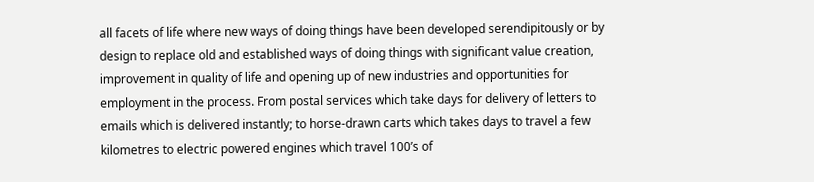all facets of life where new ways of doing things have been developed serendipitously or by design to replace old and established ways of doing things with significant value creation, improvement in quality of life and opening up of new industries and opportunities for employment in the process. From postal services which take days for delivery of letters to emails which is delivered instantly; to horse-drawn carts which takes days to travel a few kilometres to electric powered engines which travel 100’s of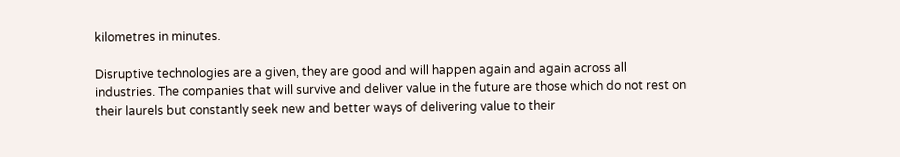kilometres in minutes.

Disruptive technologies are a given, they are good and will happen again and again across all industries. The companies that will survive and deliver value in the future are those which do not rest on their laurels but constantly seek new and better ways of delivering value to their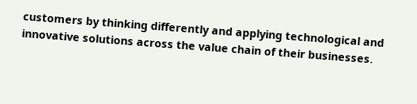customers by thinking differently and applying technological and innovative solutions across the value chain of their businesses.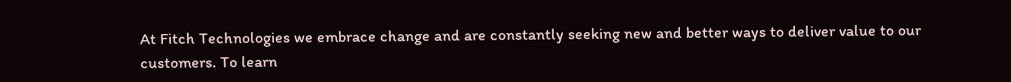At Fitch Technologies we embrace change and are constantly seeking new and better ways to deliver value to our customers. To learn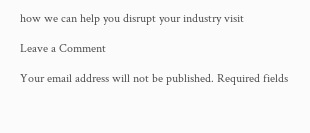how we can help you disrupt your industry visit

Leave a Comment

Your email address will not be published. Required fields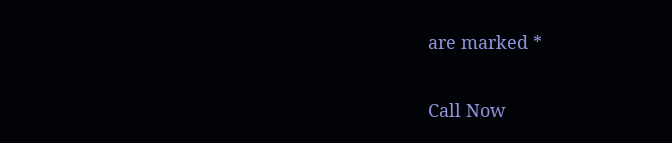are marked *

Call Now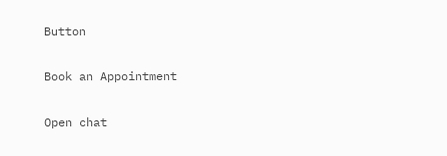Button

Book an Appointment

Open chat